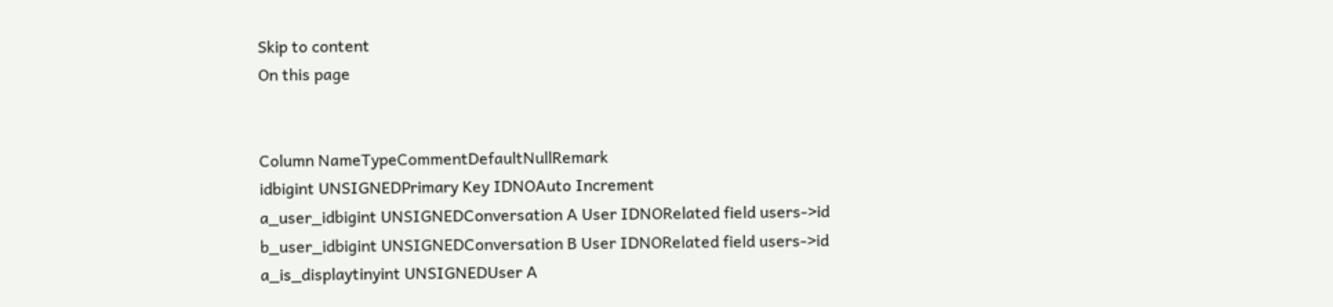Skip to content
On this page


Column NameTypeCommentDefaultNullRemark
idbigint UNSIGNEDPrimary Key IDNOAuto Increment
a_user_idbigint UNSIGNEDConversation A User IDNORelated field users->id
b_user_idbigint UNSIGNEDConversation B User IDNORelated field users->id
a_is_displaytinyint UNSIGNEDUser A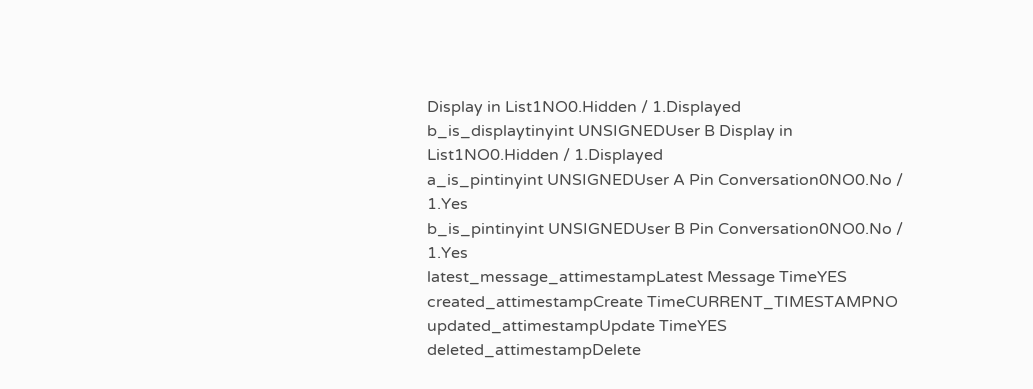Display in List1NO0.Hidden / 1.Displayed
b_is_displaytinyint UNSIGNEDUser B Display in List1NO0.Hidden / 1.Displayed
a_is_pintinyint UNSIGNEDUser A Pin Conversation0NO0.No / 1.Yes
b_is_pintinyint UNSIGNEDUser B Pin Conversation0NO0.No / 1.Yes
latest_message_attimestampLatest Message TimeYES
created_attimestampCreate TimeCURRENT_TIMESTAMPNO
updated_attimestampUpdate TimeYES
deleted_attimestampDelete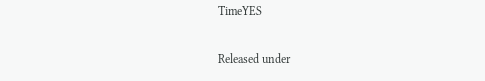TimeYES

Released under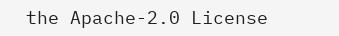the Apache-2.0 License